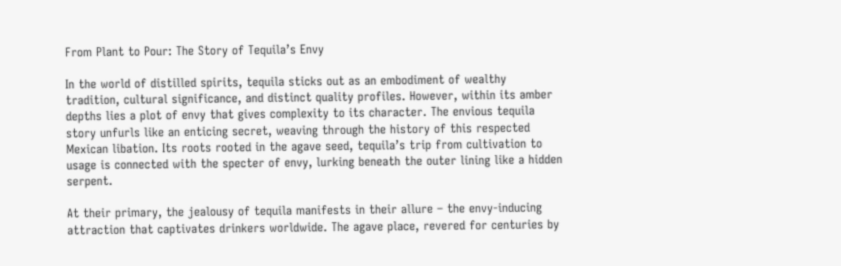From Plant to Pour: The Story of Tequila’s Envy

In the world of distilled spirits, tequila sticks out as an embodiment of wealthy tradition, cultural significance, and distinct quality profiles. However, within its amber depths lies a plot of envy that gives complexity to its character. The envious tequila story unfurls like an enticing secret, weaving through the history of this respected Mexican libation. Its roots rooted in the agave seed, tequila’s trip from cultivation to usage is connected with the specter of envy, lurking beneath the outer lining like a hidden serpent.

At their primary, the jealousy of tequila manifests in their allure – the envy-inducing attraction that captivates drinkers worldwide. The agave place, revered for centuries by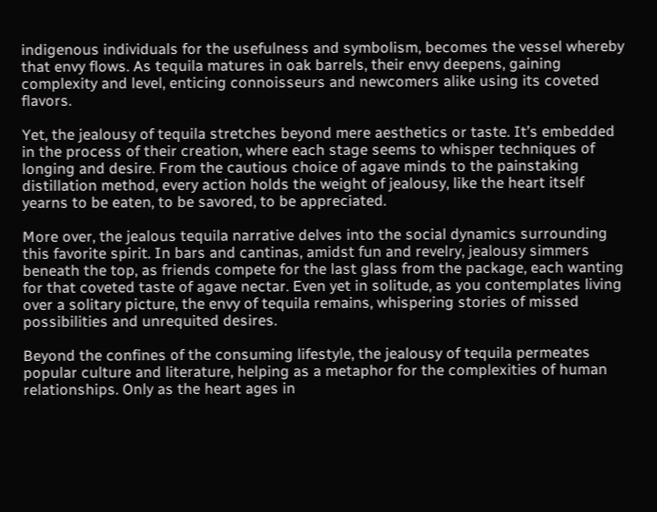indigenous individuals for the usefulness and symbolism, becomes the vessel whereby that envy flows. As tequila matures in oak barrels, their envy deepens, gaining complexity and level, enticing connoisseurs and newcomers alike using its coveted flavors.

Yet, the jealousy of tequila stretches beyond mere aesthetics or taste. It’s embedded in the process of their creation, where each stage seems to whisper techniques of longing and desire. From the cautious choice of agave minds to the painstaking distillation method, every action holds the weight of jealousy, like the heart itself yearns to be eaten, to be savored, to be appreciated.

More over, the jealous tequila narrative delves into the social dynamics surrounding this favorite spirit. In bars and cantinas, amidst fun and revelry, jealousy simmers beneath the top, as friends compete for the last glass from the package, each wanting for that coveted taste of agave nectar. Even yet in solitude, as you contemplates living over a solitary picture, the envy of tequila remains, whispering stories of missed possibilities and unrequited desires.

Beyond the confines of the consuming lifestyle, the jealousy of tequila permeates popular culture and literature, helping as a metaphor for the complexities of human relationships. Only as the heart ages in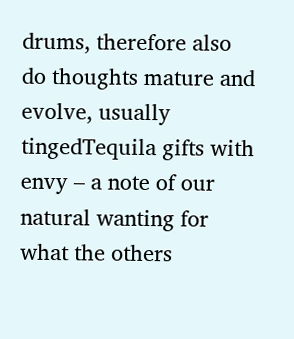drums, therefore also do thoughts mature and evolve, usually tingedTequila gifts with envy – a note of our natural wanting for what the others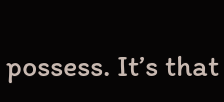possess. It’s that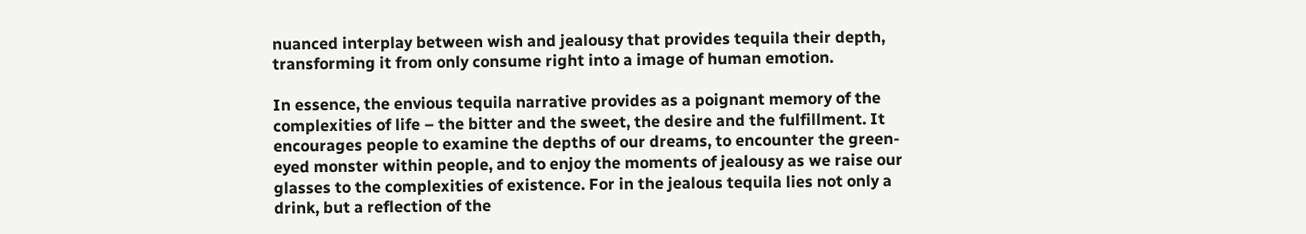nuanced interplay between wish and jealousy that provides tequila their depth, transforming it from only consume right into a image of human emotion.

In essence, the envious tequila narrative provides as a poignant memory of the complexities of life – the bitter and the sweet, the desire and the fulfillment. It encourages people to examine the depths of our dreams, to encounter the green-eyed monster within people, and to enjoy the moments of jealousy as we raise our glasses to the complexities of existence. For in the jealous tequila lies not only a drink, but a reflection of the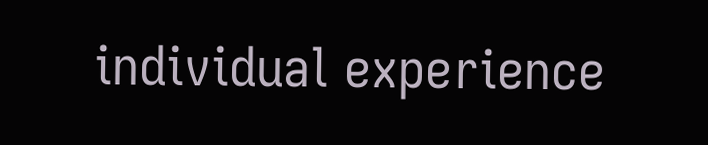individual experience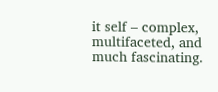it self – complex, multifaceted, and much fascinating.